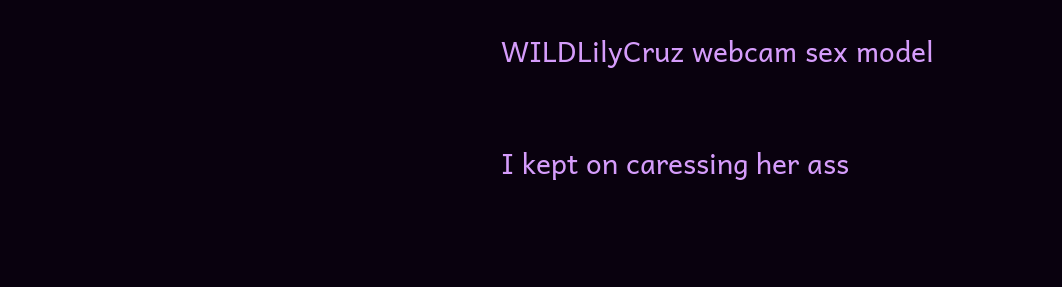WILDLilyCruz webcam sex model

I kept on caressing her ass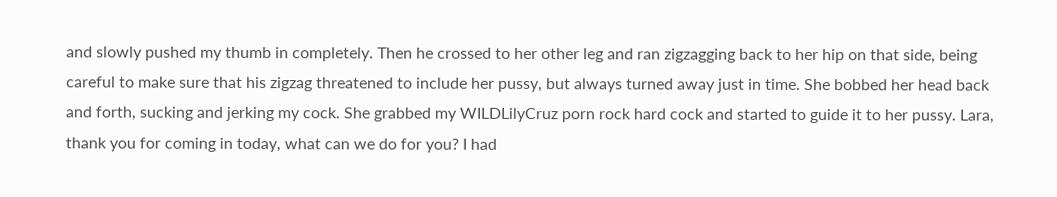and slowly pushed my thumb in completely. Then he crossed to her other leg and ran zigzagging back to her hip on that side, being careful to make sure that his zigzag threatened to include her pussy, but always turned away just in time. She bobbed her head back and forth, sucking and jerking my cock. She grabbed my WILDLilyCruz porn rock hard cock and started to guide it to her pussy. Lara, thank you for coming in today, what can we do for you? I had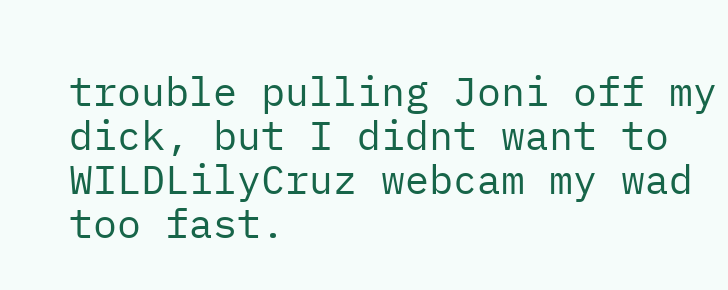trouble pulling Joni off my dick, but I didnt want to WILDLilyCruz webcam my wad too fast.